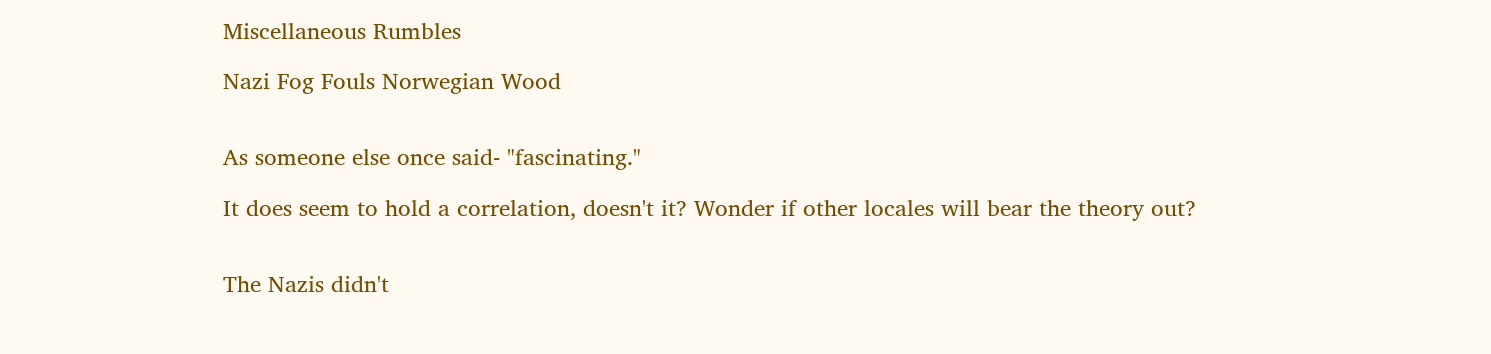Miscellaneous Rumbles

Nazi Fog Fouls Norwegian Wood


As someone else once said- "fascinating."

It does seem to hold a correlation, doesn't it? Wonder if other locales will bear the theory out?


The Nazis didn't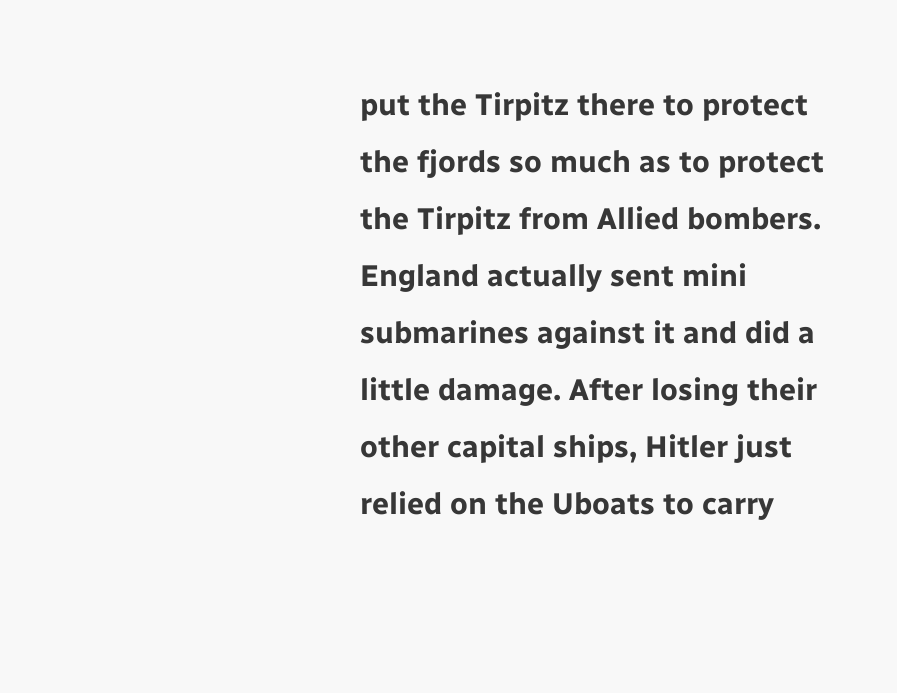put the Tirpitz there to protect the fjords so much as to protect the Tirpitz from Allied bombers. England actually sent mini submarines against it and did a little damage. After losing their other capital ships, Hitler just relied on the Uboats to carry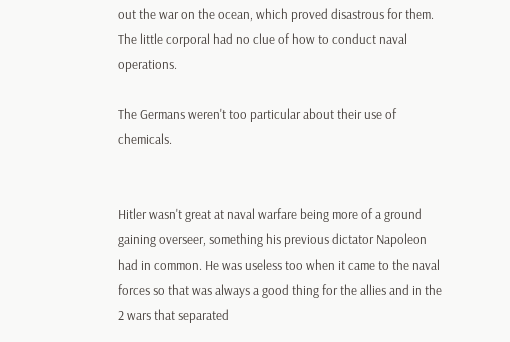out the war on the ocean, which proved disastrous for them. The little corporal had no clue of how to conduct naval operations.

The Germans weren't too particular about their use of chemicals.


Hitler wasn't great at naval warfare being more of a ground gaining overseer, something his previous dictator Napoleon had in common. He was useless too when it came to the naval forces so that was always a good thing for the allies and in the 2 wars that separated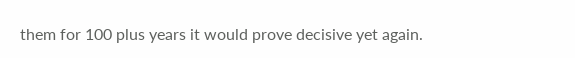them for 100 plus years it would prove decisive yet again.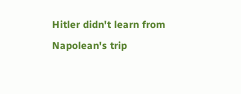Hitler didn't learn from Napolean's trip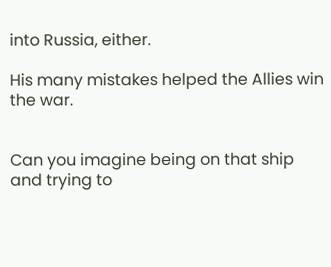into Russia, either.

His many mistakes helped the Allies win the war.


Can you imagine being on that ship and trying to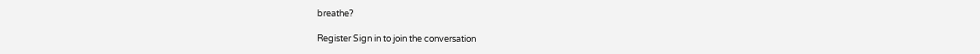breathe?

Register Sign in to join the conversation